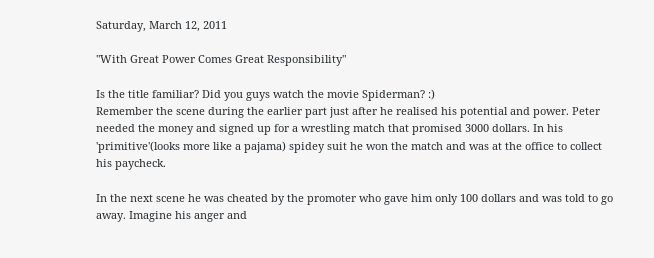Saturday, March 12, 2011

"With Great Power Comes Great Responsibility"

Is the title familiar? Did you guys watch the movie Spiderman? :)
Remember the scene during the earlier part just after he realised his potential and power. Peter needed the money and signed up for a wrestling match that promised 3000 dollars. In his 'primitive'(looks more like a pajama) spidey suit he won the match and was at the office to collect his paycheck.

In the next scene he was cheated by the promoter who gave him only 100 dollars and was told to go away. Imagine his anger and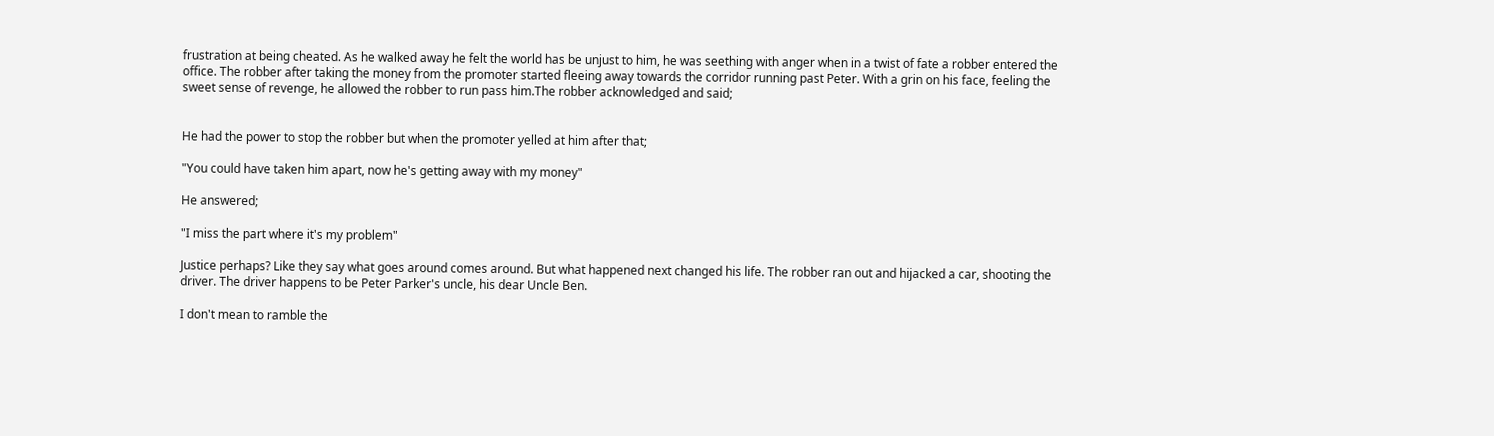frustration at being cheated. As he walked away he felt the world has be unjust to him, he was seething with anger when in a twist of fate a robber entered the office. The robber after taking the money from the promoter started fleeing away towards the corridor running past Peter. With a grin on his face, feeling the sweet sense of revenge, he allowed the robber to run pass him.The robber acknowledged and said;


He had the power to stop the robber but when the promoter yelled at him after that;

"You could have taken him apart, now he's getting away with my money"

He answered;

"I miss the part where it's my problem"

Justice perhaps? Like they say what goes around comes around. But what happened next changed his life. The robber ran out and hijacked a car, shooting the driver. The driver happens to be Peter Parker's uncle, his dear Uncle Ben.

I don't mean to ramble the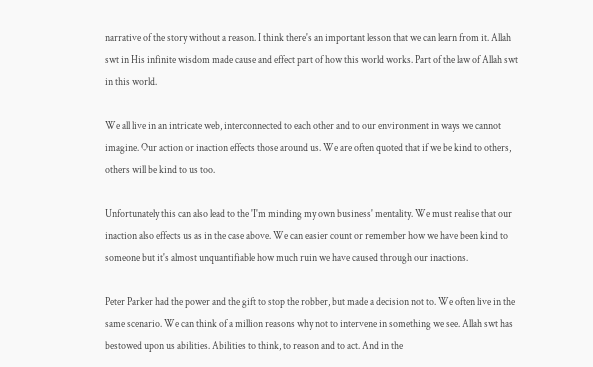narrative of the story without a reason. I think there's an important lesson that we can learn from it. Allah swt in His infinite wisdom made cause and effect part of how this world works. Part of the law of Allah swt in this world.

We all live in an intricate web, interconnected to each other and to our environment in ways we cannot imagine. Our action or inaction effects those around us. We are often quoted that if we be kind to others, others will be kind to us too.

Unfortunately this can also lead to the 'I'm minding my own business' mentality. We must realise that our inaction also effects us as in the case above. We can easier count or remember how we have been kind to someone but it's almost unquantifiable how much ruin we have caused through our inactions.

Peter Parker had the power and the gift to stop the robber, but made a decision not to. We often live in the same scenario. We can think of a million reasons why not to intervene in something we see. Allah swt has bestowed upon us abilities. Abilities to think, to reason and to act. And in the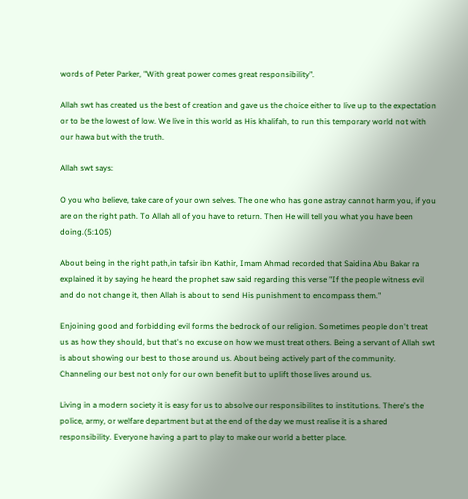words of Peter Parker, "With great power comes great responsibility".

Allah swt has created us the best of creation and gave us the choice either to live up to the expectation or to be the lowest of low. We live in this world as His khalifah, to run this temporary world not with our hawa but with the truth.

Allah swt says:

O you who believe, take care of your own selves. The one who has gone astray cannot harm you, if you are on the right path. To Allah all of you have to return. Then He will tell you what you have been doing.(5:105)

About being in the right path,in tafsir ibn Kathir, Imam Ahmad recorded that Saidina Abu Bakar ra explained it by saying he heard the prophet saw said regarding this verse "If the people witness evil and do not change it, then Allah is about to send His punishment to encompass them."

Enjoining good and forbidding evil forms the bedrock of our religion. Sometimes people don't treat us as how they should, but that's no excuse on how we must treat others. Being a servant of Allah swt is about showing our best to those around us. About being actively part of the community. Channeling our best not only for our own benefit but to uplift those lives around us.

Living in a modern society it is easy for us to absolve our responsibilites to institutions. There's the police, army, or welfare department but at the end of the day we must realise it is a shared responsibility. Everyone having a part to play to make our world a better place.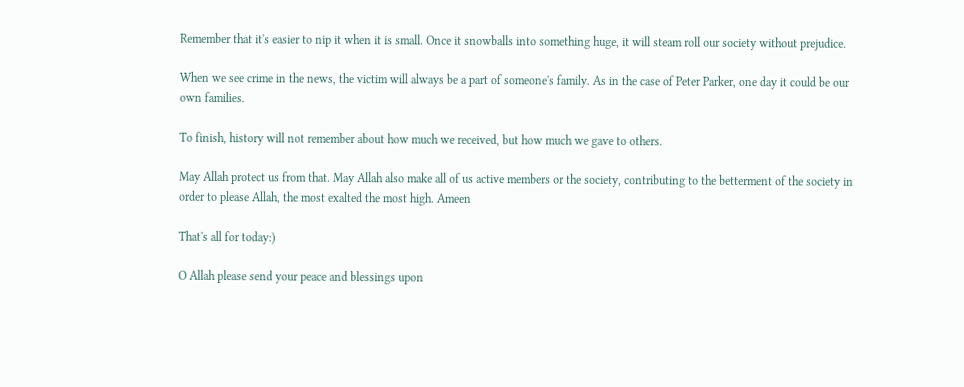Remember that it's easier to nip it when it is small. Once it snowballs into something huge, it will steam roll our society without prejudice.

When we see crime in the news, the victim will always be a part of someone's family. As in the case of Peter Parker, one day it could be our own families.

To finish, history will not remember about how much we received, but how much we gave to others.

May Allah protect us from that. May Allah also make all of us active members or the society, contributing to the betterment of the society in order to please Allah, the most exalted the most high. Ameen

That's all for today:)

O Allah please send your peace and blessings upon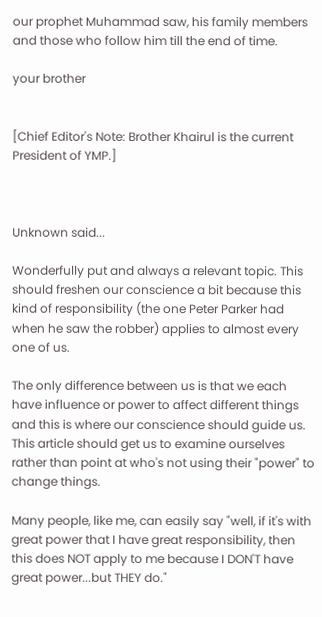our prophet Muhammad saw, his family members and those who follow him till the end of time.

your brother


[Chief Editor's Note: Brother Khairul is the current President of YMP.]



Unknown said...

Wonderfully put and always a relevant topic. This should freshen our conscience a bit because this kind of responsibility (the one Peter Parker had when he saw the robber) applies to almost every one of us.

The only difference between us is that we each have influence or power to affect different things and this is where our conscience should guide us. This article should get us to examine ourselves rather than point at who's not using their "power" to change things.

Many people, like me, can easily say "well, if it's with great power that I have great responsibility, then this does NOT apply to me because I DON'T have great power...but THEY do."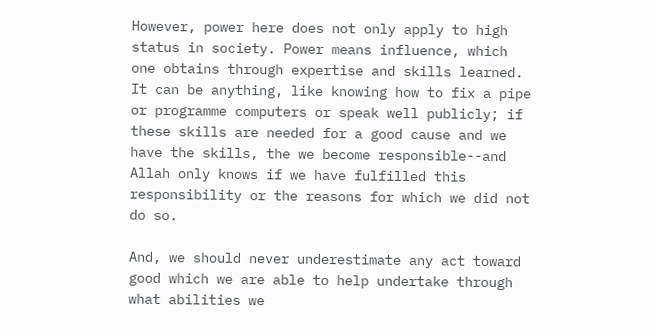However, power here does not only apply to high status in society. Power means influence, which one obtains through expertise and skills learned. It can be anything, like knowing how to fix a pipe or programme computers or speak well publicly; if these skills are needed for a good cause and we have the skills, the we become responsible--and Allah only knows if we have fulfilled this responsibility or the reasons for which we did not do so.

And, we should never underestimate any act toward good which we are able to help undertake through what abilities we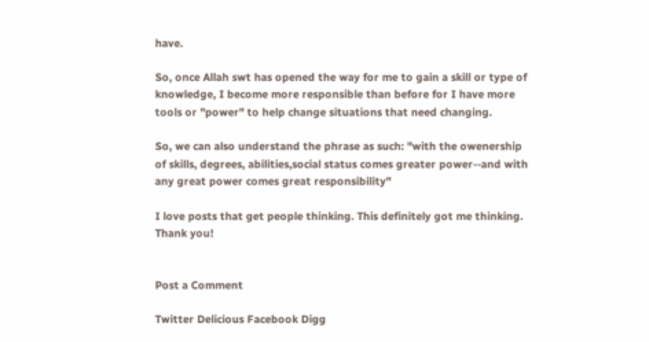have.

So, once Allah swt has opened the way for me to gain a skill or type of knowledge, I become more responsible than before for I have more tools or "power" to help change situations that need changing.

So, we can also understand the phrase as such: "with the owenership of skills, degrees, abilities,social status comes greater power--and with any great power comes great responsibility"

I love posts that get people thinking. This definitely got me thinking. Thank you!


Post a Comment

Twitter Delicious Facebook Digg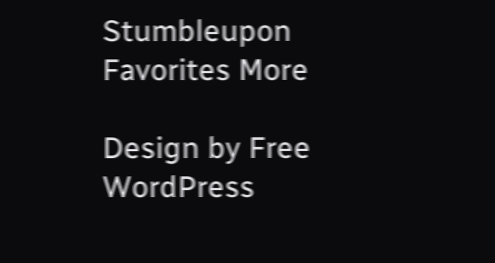Stumbleupon Favorites More

Design by Free WordPress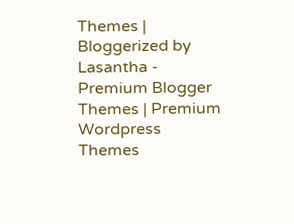Themes | Bloggerized by Lasantha - Premium Blogger Themes | Premium Wordpress Themes